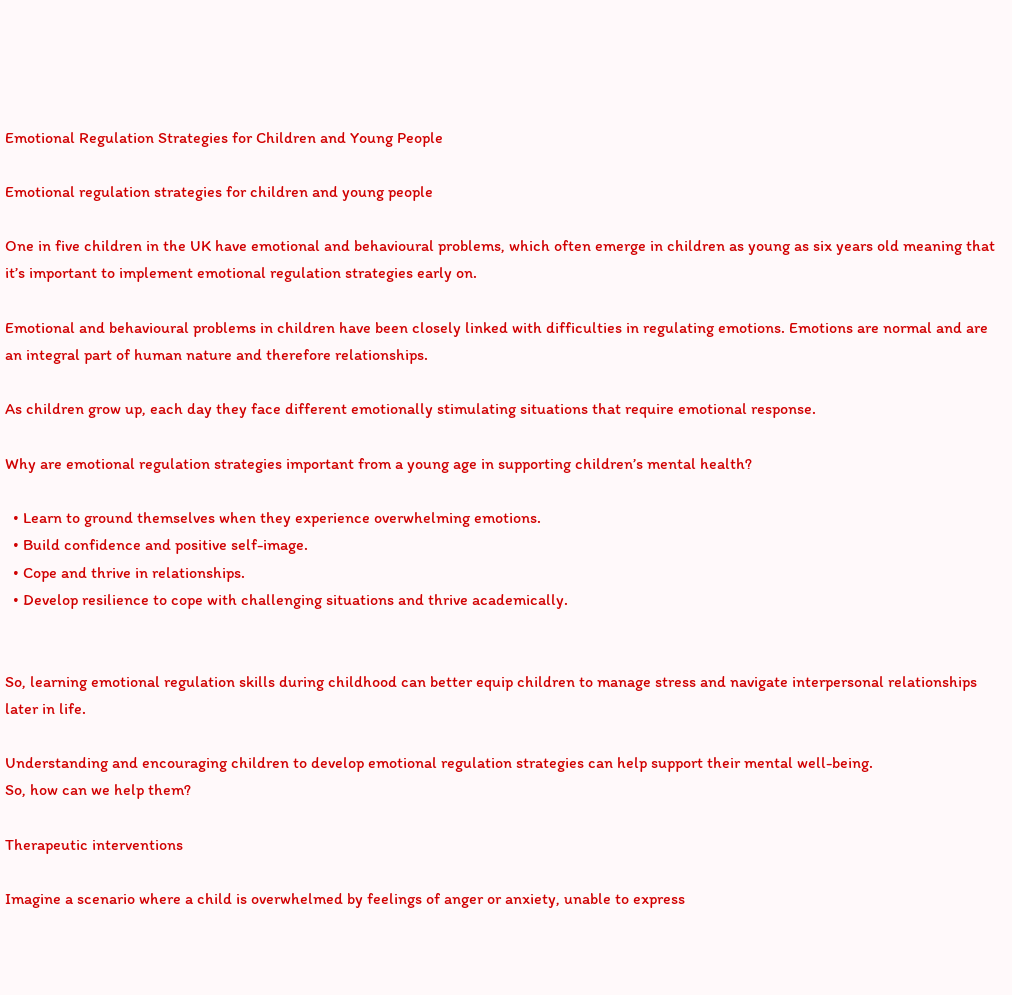Emotional Regulation Strategies for Children and Young People

Emotional regulation strategies for children and young people

One in five children in the UK have emotional and behavioural problems, which often emerge in children as young as six years old meaning that it’s important to implement emotional regulation strategies early on.

Emotional and behavioural problems in children have been closely linked with difficulties in regulating emotions. Emotions are normal and are an integral part of human nature and therefore relationships.

As children grow up, each day they face different emotionally stimulating situations that require emotional response.

Why are emotional regulation strategies important from a young age in supporting children’s mental health?

  • Learn to ground themselves when they experience overwhelming emotions.
  • Build confidence and positive self-image.
  • Cope and thrive in relationships.
  • Develop resilience to cope with challenging situations and thrive academically.


So, learning emotional regulation skills during childhood can better equip children to manage stress and navigate interpersonal relationships later in life.

Understanding and encouraging children to develop emotional regulation strategies can help support their mental well-being.
So, how can we help them?

Therapeutic interventions

Imagine a scenario where a child is overwhelmed by feelings of anger or anxiety, unable to express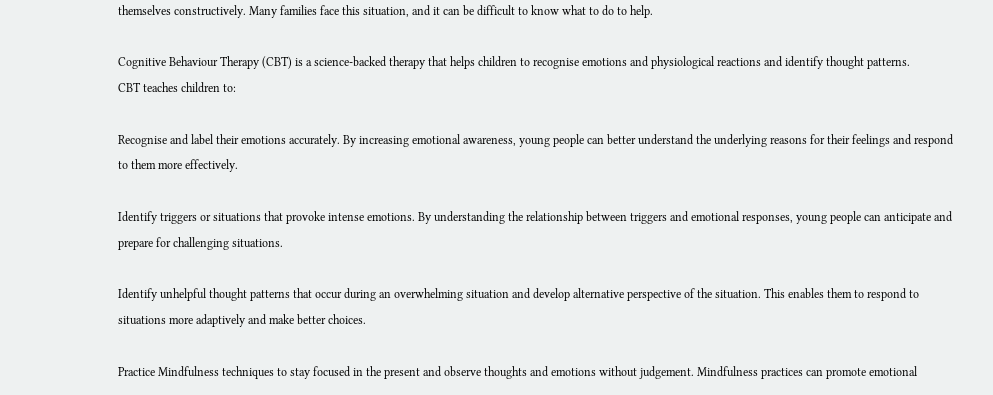themselves constructively. Many families face this situation, and it can be difficult to know what to do to help.

Cognitive Behaviour Therapy (CBT) is a science-backed therapy that helps children to recognise emotions and physiological reactions and identify thought patterns.
CBT teaches children to:

Recognise and label their emotions accurately. By increasing emotional awareness, young people can better understand the underlying reasons for their feelings and respond to them more effectively.

Identify triggers or situations that provoke intense emotions. By understanding the relationship between triggers and emotional responses, young people can anticipate and prepare for challenging situations.

Identify unhelpful thought patterns that occur during an overwhelming situation and develop alternative perspective of the situation. This enables them to respond to situations more adaptively and make better choices.

Practice Mindfulness techniques to stay focused in the present and observe thoughts and emotions without judgement. Mindfulness practices can promote emotional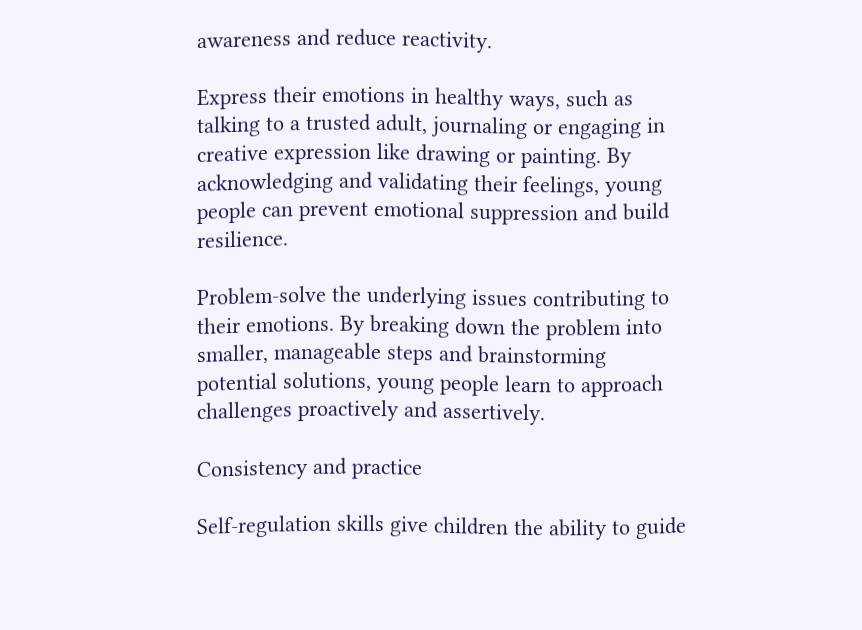awareness and reduce reactivity.

Express their emotions in healthy ways, such as talking to a trusted adult, journaling or engaging in creative expression like drawing or painting. By acknowledging and validating their feelings, young people can prevent emotional suppression and build resilience.

Problem-solve the underlying issues contributing to their emotions. By breaking down the problem into smaller, manageable steps and brainstorming potential solutions, young people learn to approach challenges proactively and assertively.

Consistency and practice

Self-regulation skills give children the ability to guide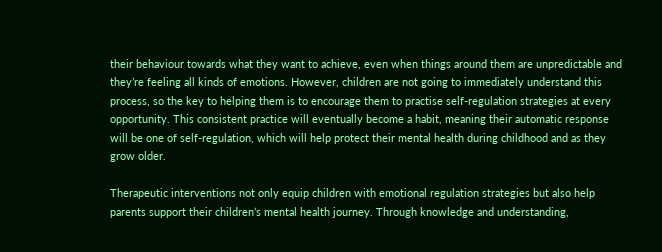their behaviour towards what they want to achieve, even when things around them are unpredictable and they’re feeling all kinds of emotions. However, children are not going to immediately understand this process, so the key to helping them is to encourage them to practise self-regulation strategies at every opportunity. This consistent practice will eventually become a habit, meaning their automatic response will be one of self-regulation, which will help protect their mental health during childhood and as they grow older.

Therapeutic interventions not only equip children with emotional regulation strategies but also help parents support their children’s mental health journey. Through knowledge and understanding,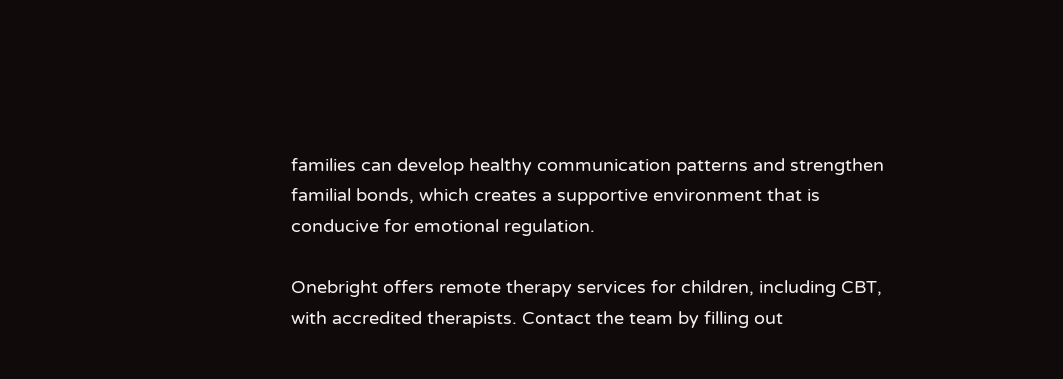families can develop healthy communication patterns and strengthen familial bonds, which creates a supportive environment that is conducive for emotional regulation.

Onebright offers remote therapy services for children, including CBT, with accredited therapists. Contact the team by filling out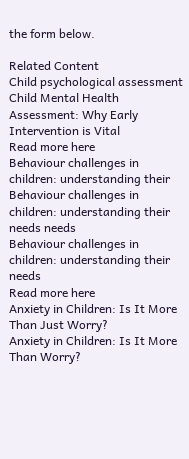the form below.

Related Content
Child psychological assessment
Child Mental Health Assessment: Why Early Intervention is Vital
Read more here
Behaviour challenges in children: understanding their Behaviour challenges in children: understanding their needs needs
Behaviour challenges in children: understanding their needs
Read more here
Anxiety in Children: Is It More Than Just Worry?
Anxiety in Children: Is It More Than Worry?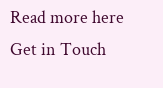Read more here
Get in Touch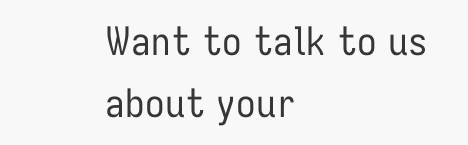Want to talk to us about your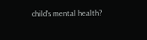child's mental health?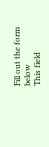Fill out the form below
This field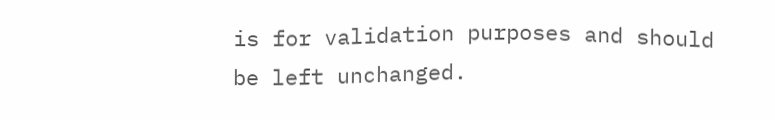is for validation purposes and should be left unchanged.